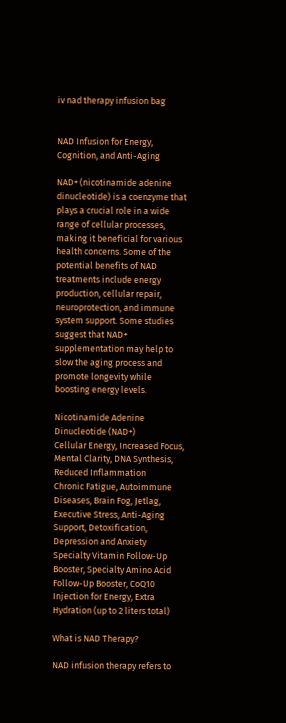iv nad therapy infusion bag


NAD Infusion for Energy, Cognition, and Anti-Aging

NAD+ (nicotinamide adenine dinucleotide) is a coenzyme that plays a crucial role in a wide range of cellular processes, making it beneficial for various health concerns. Some of the potential benefits of NAD treatments include energy production, cellular repair, neuroprotection, and immune system support. Some studies suggest that NAD+ supplementation may help to slow the aging process and promote longevity while boosting energy levels.

Nicotinamide Adenine Dinucleotide (NAD+)
Cellular Energy, Increased Focus, Mental Clarity, DNA Synthesis, Reduced Inflammation
Chronic Fatigue, Autoimmune Diseases, Brain Fog, Jetlag, Executive Stress, Anti-Aging Support, Detoxification, Depression and Anxiety
Specialty Vitamin Follow-Up Booster, Specialty Amino Acid Follow-Up Booster, CoQ10 Injection for Energy, Extra Hydration (up to 2 liters total)

What is NAD Therapy?

NAD infusion therapy refers to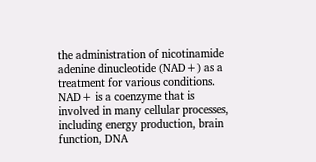the administration of nicotinamide adenine dinucleotide (NAD+) as a treatment for various conditions. NAD+ is a coenzyme that is involved in many cellular processes, including energy production, brain function, DNA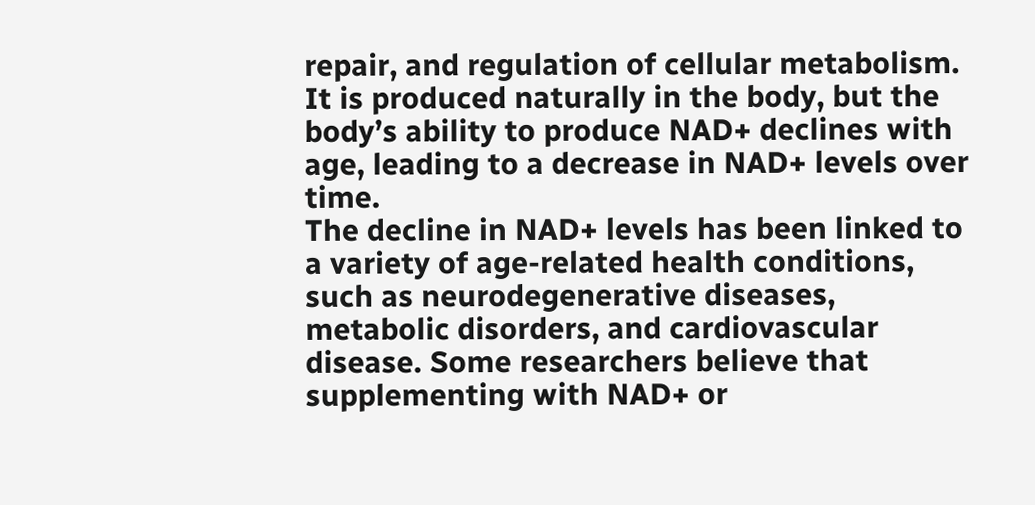repair, and regulation of cellular metabolism. It is produced naturally in the body, but the body’s ability to produce NAD+ declines with age, leading to a decrease in NAD+ levels over time.
The decline in NAD+ levels has been linked to a variety of age-related health conditions, such as neurodegenerative diseases, metabolic disorders, and cardiovascular disease. Some researchers believe that supplementing with NAD+ or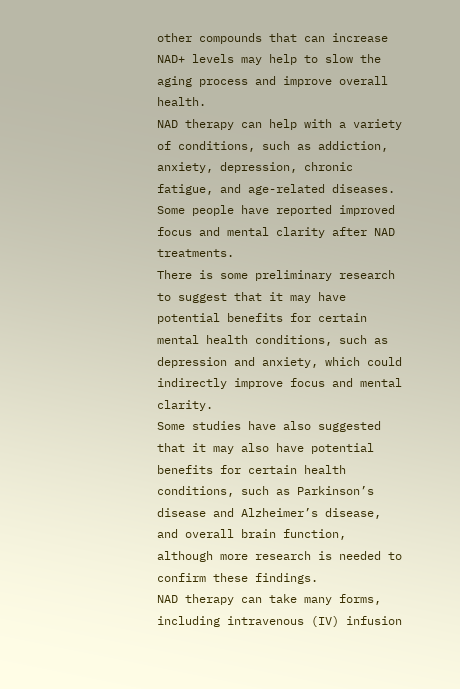other compounds that can increase NAD+ levels may help to slow the aging process and improve overall health.
NAD therapy can help with a variety of conditions, such as addiction, anxiety, depression, chronic fatigue, and age-related diseases. Some people have reported improved focus and mental clarity after NAD treatments.
There is some preliminary research to suggest that it may have potential benefits for certain mental health conditions, such as depression and anxiety, which could indirectly improve focus and mental clarity.
Some studies have also suggested that it may also have potential benefits for certain health conditions, such as Parkinson’s disease and Alzheimer’s disease, and overall brain function, although more research is needed to confirm these findings.
NAD therapy can take many forms, including intravenous (IV) infusion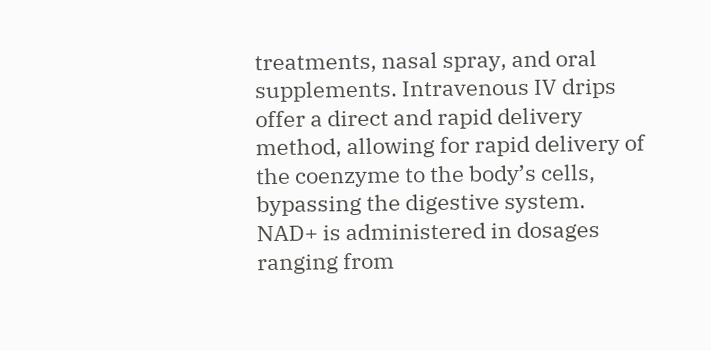treatments, nasal spray, and oral supplements. Intravenous IV drips offer a direct and rapid delivery method, allowing for rapid delivery of the coenzyme to the body’s cells, bypassing the digestive system.
NAD+ is administered in dosages ranging from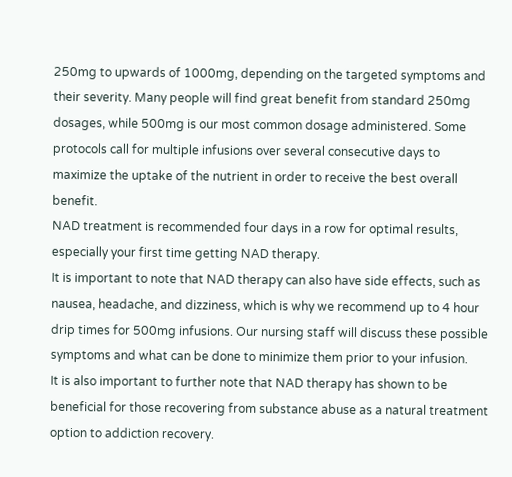250mg to upwards of 1000mg, depending on the targeted symptoms and their severity. Many people will find great benefit from standard 250mg dosages, while 500mg is our most common dosage administered. Some protocols call for multiple infusions over several consecutive days to maximize the uptake of the nutrient in order to receive the best overall benefit.
NAD treatment is recommended four days in a row for optimal results, especially your first time getting NAD therapy.
It is important to note that NAD therapy can also have side effects, such as nausea, headache, and dizziness, which is why we recommend up to 4 hour drip times for 500mg infusions. Our nursing staff will discuss these possible symptoms and what can be done to minimize them prior to your infusion.
It is also important to further note that NAD therapy has shown to be beneficial for those recovering from substance abuse as a natural treatment option to addiction recovery.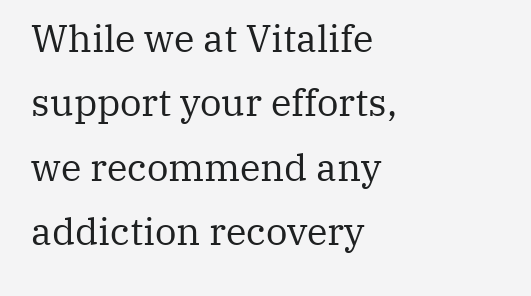While we at Vitalife support your efforts, we recommend any addiction recovery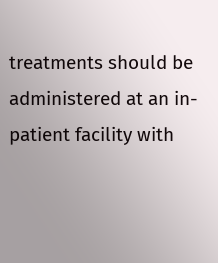treatments should be administered at an in-patient facility with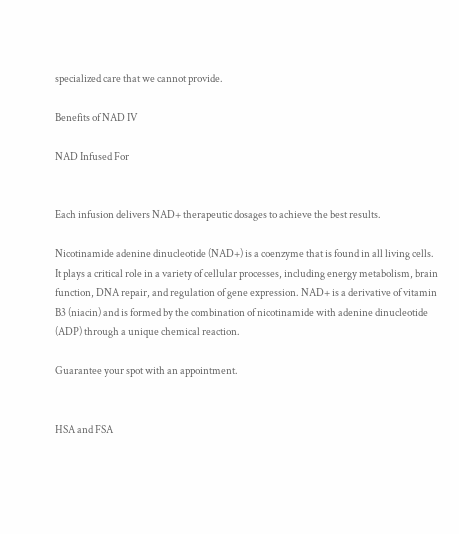specialized care that we cannot provide.

Benefits of NAD IV

NAD Infused For


Each infusion delivers NAD+ therapeutic dosages to achieve the best results.

Nicotinamide adenine dinucleotide (NAD+) is a coenzyme that is found in all living cells. It plays a critical role in a variety of cellular processes, including energy metabolism, brain function, DNA repair, and regulation of gene expression. NAD+ is a derivative of vitamin B3 (niacin) and is formed by the combination of nicotinamide with adenine dinucleotide (ADP) through a unique chemical reaction.

Guarantee your spot with an appointment.


HSA and FSA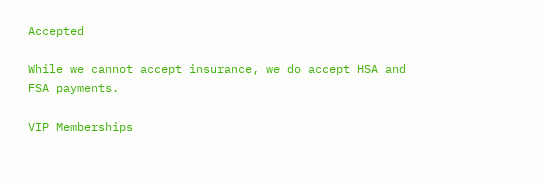Accepted

While we cannot accept insurance, we do accept HSA and FSA payments.

VIP Memberships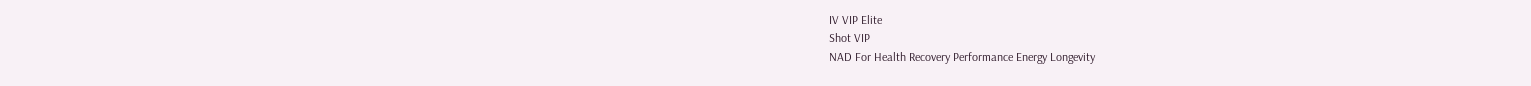IV VIP Elite
Shot VIP
NAD For Health Recovery Performance Energy Longevity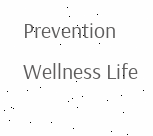Prevention Wellness Life